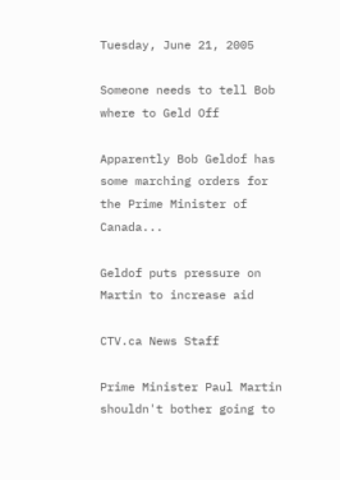Tuesday, June 21, 2005

Someone needs to tell Bob where to Geld Off

Apparently Bob Geldof has some marching orders for the Prime Minister of Canada...

Geldof puts pressure on Martin to increase aid

CTV.ca News Staff

Prime Minister Paul Martin shouldn't bother going to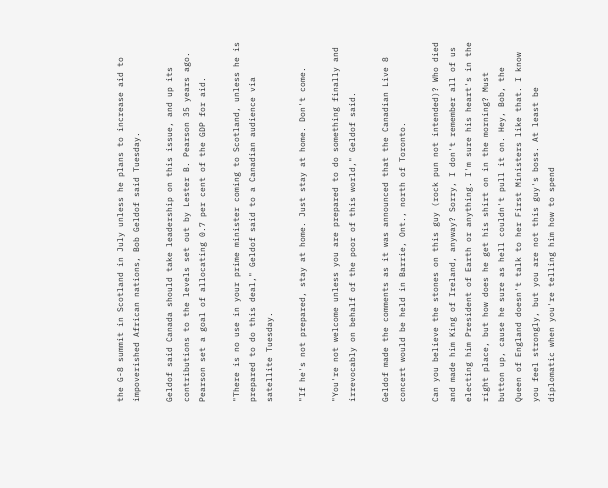the G-8 summit in Scotland in July unless he plans to increase aid to impoverished African nations, Bob Geldof said Tuesday.

Geldof said Canada should take leadership on this issue, and up its contributions to the levels set out by Lester B. Pearson 35 years ago. Pearson set a goal of allocating 0.7 per cent of the GDP for aid.

"There is no use in your prime minister coming to Scotland, unless he is prepared to do this deal," Geldof said to a Canadian audience via satellite Tuesday.

"If he's not prepared, stay at home. Just stay at home. Don't come.

"You're not welcome unless you are prepared to do something finally and irrevocably on behalf of the poor of this world," Geldof said.

Geldof made the comments as it was announced that the Canadian Live 8 concert would be held in Barrie, Ont., north of Toronto.

Can you believe the stones on this guy (rock pun not intended)? Who died and made him King of Ireland, anyway? Sorry, I don't remember all of us electing him President of Earth or anything. I'm sure his heart's in the right place, but how does he get his shirt on in the morning? Must button up, cause he sure as hell couldn't pull it on. Hey, Bob, the Queen of England doesn't talk to her First Ministers like that. I know you feel strongly, but you are not this guy's boss. At least be diplomatic when you're telling him how to spend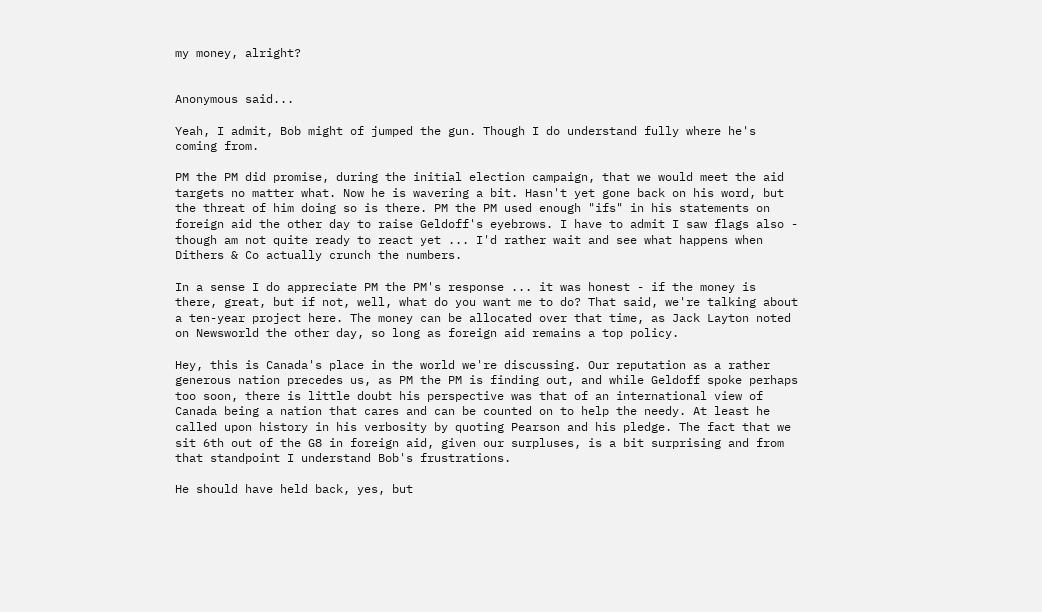my money, alright?


Anonymous said...

Yeah, I admit, Bob might of jumped the gun. Though I do understand fully where he's coming from.

PM the PM did promise, during the initial election campaign, that we would meet the aid targets no matter what. Now he is wavering a bit. Hasn't yet gone back on his word, but the threat of him doing so is there. PM the PM used enough "ifs" in his statements on foreign aid the other day to raise Geldoff's eyebrows. I have to admit I saw flags also - though am not quite ready to react yet ... I'd rather wait and see what happens when Dithers & Co actually crunch the numbers.

In a sense I do appreciate PM the PM's response ... it was honest - if the money is there, great, but if not, well, what do you want me to do? That said, we're talking about a ten-year project here. The money can be allocated over that time, as Jack Layton noted on Newsworld the other day, so long as foreign aid remains a top policy.

Hey, this is Canada's place in the world we're discussing. Our reputation as a rather generous nation precedes us, as PM the PM is finding out, and while Geldoff spoke perhaps too soon, there is little doubt his perspective was that of an international view of Canada being a nation that cares and can be counted on to help the needy. At least he called upon history in his verbosity by quoting Pearson and his pledge. The fact that we sit 6th out of the G8 in foreign aid, given our surpluses, is a bit surprising and from that standpoint I understand Bob's frustrations.

He should have held back, yes, but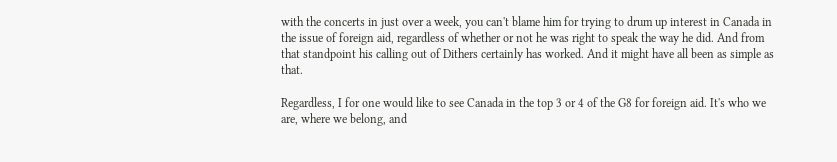with the concerts in just over a week, you can't blame him for trying to drum up interest in Canada in the issue of foreign aid, regardless of whether or not he was right to speak the way he did. And from that standpoint his calling out of Dithers certainly has worked. And it might have all been as simple as that.

Regardless, I for one would like to see Canada in the top 3 or 4 of the G8 for foreign aid. It's who we are, where we belong, and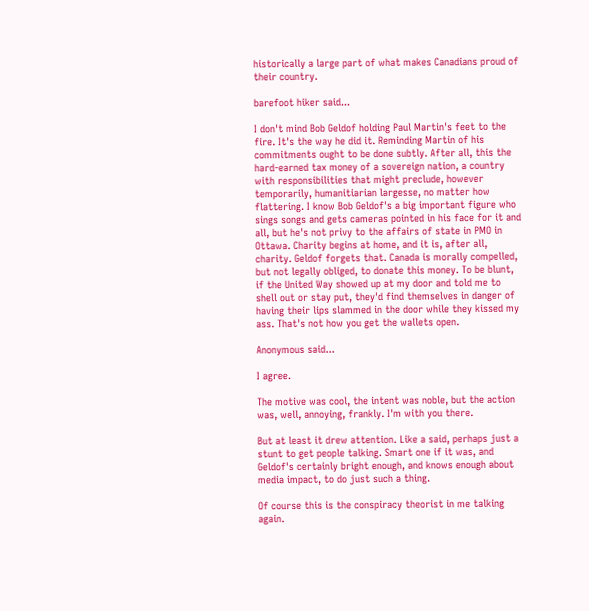historically a large part of what makes Canadians proud of their country.

barefoot hiker said...

I don't mind Bob Geldof holding Paul Martin's feet to the fire. It's the way he did it. Reminding Martin of his commitments ought to be done subtly. After all, this the hard-earned tax money of a sovereign nation, a country with responsibilities that might preclude, however temporarily, humanitiarian largesse, no matter how flattering. I know Bob Geldof's a big important figure who sings songs and gets cameras pointed in his face for it and all, but he's not privy to the affairs of state in PMO in Ottawa. Charity begins at home, and it is, after all, charity. Geldof forgets that. Canada is morally compelled, but not legally obliged, to donate this money. To be blunt, if the United Way showed up at my door and told me to shell out or stay put, they'd find themselves in danger of having their lips slammed in the door while they kissed my ass. That's not how you get the wallets open.

Anonymous said...

I agree.

The motive was cool, the intent was noble, but the action was, well, annoying, frankly. I'm with you there.

But at least it drew attention. Like a said, perhaps just a stunt to get people talking. Smart one if it was, and Geldof's certainly bright enough, and knows enough about media impact, to do just such a thing.

Of course this is the conspiracy theorist in me talking again.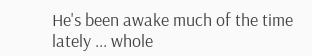He's been awake much of the time lately ... whole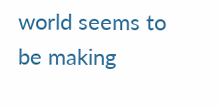world seems to be making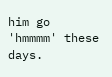him go 'hmmmm' these days.